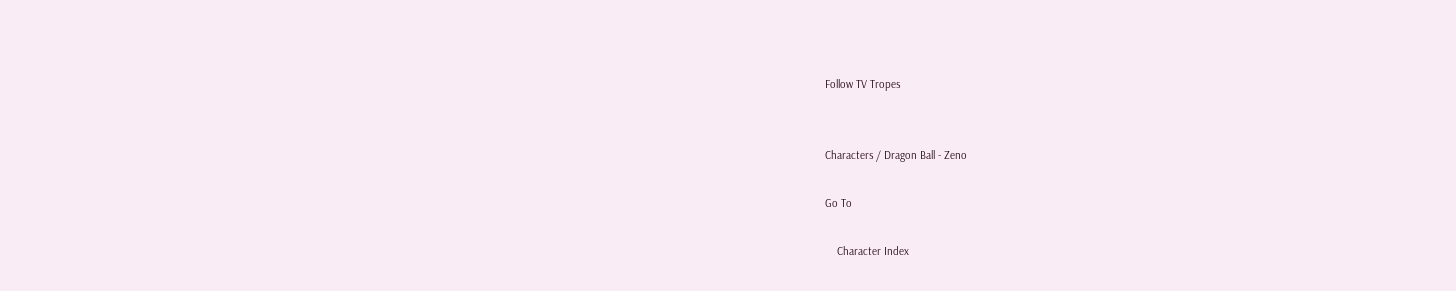Follow TV Tropes


Characters / Dragon Ball - Zeno

Go To

    Character Index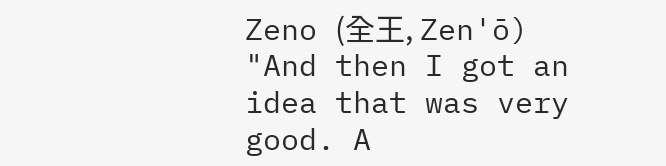Zeno (全王, Zen'ō)
"And then I got an idea that was very good. A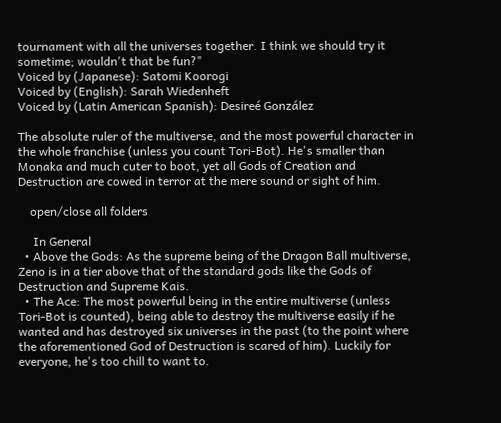tournament with all the universes together. I think we should try it sometime; wouldn't that be fun?"
Voiced by (Japanese): Satomi Koorogi
Voiced by (English): Sarah Wiedenheft
Voiced by (Latin American Spanish): Desireé González

The absolute ruler of the multiverse, and the most powerful character in the whole franchise (unless you count Tori-Bot). He's smaller than Monaka and much cuter to boot, yet all Gods of Creation and Destruction are cowed in terror at the mere sound or sight of him.

    open/close all folders

     In General
  • Above the Gods: As the supreme being of the Dragon Ball multiverse, Zeno is in a tier above that of the standard gods like the Gods of Destruction and Supreme Kais.
  • The Ace: The most powerful being in the entire multiverse (unless Tori-Bot is counted), being able to destroy the multiverse easily if he wanted and has destroyed six universes in the past (to the point where the aforementioned God of Destruction is scared of him). Luckily for everyone, he's too chill to want to.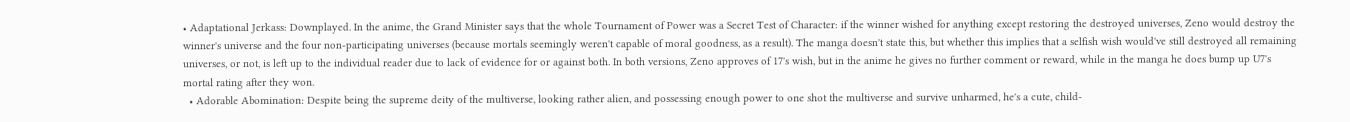• Adaptational Jerkass: Downplayed. In the anime, the Grand Minister says that the whole Tournament of Power was a Secret Test of Character: if the winner wished for anything except restoring the destroyed universes, Zeno would destroy the winner's universe and the four non-participating universes (because mortals seemingly weren't capable of moral goodness, as a result). The manga doesn't state this, but whether this implies that a selfish wish would've still destroyed all remaining universes, or not, is left up to the individual reader due to lack of evidence for or against both. In both versions, Zeno approves of 17's wish, but in the anime he gives no further comment or reward, while in the manga he does bump up U7's mortal rating after they won.
  • Adorable Abomination: Despite being the supreme deity of the multiverse, looking rather alien, and possessing enough power to one shot the multiverse and survive unharmed, he's a cute, child-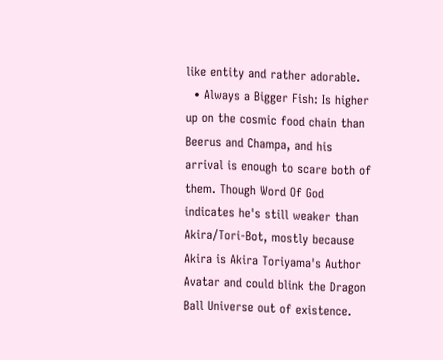like entity and rather adorable.
  • Always a Bigger Fish: Is higher up on the cosmic food chain than Beerus and Champa, and his arrival is enough to scare both of them. Though Word Of God indicates he's still weaker than Akira/Tori-Bot, mostly because Akira is Akira Toriyama's Author Avatar and could blink the Dragon Ball Universe out of existence.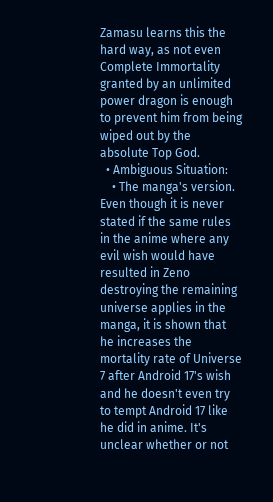Zamasu learns this the hard way, as not even Complete Immortality granted by an unlimited power dragon is enough to prevent him from being wiped out by the absolute Top God.
  • Ambiguous Situation:
    • The manga's version. Even though it is never stated if the same rules in the anime where any evil wish would have resulted in Zeno destroying the remaining universe applies in the manga, it is shown that he increases the mortality rate of Universe 7 after Android 17's wish and he doesn't even try to tempt Android 17 like he did in anime. It's unclear whether or not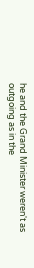he and the Grand Minister weren't as outgoing as in the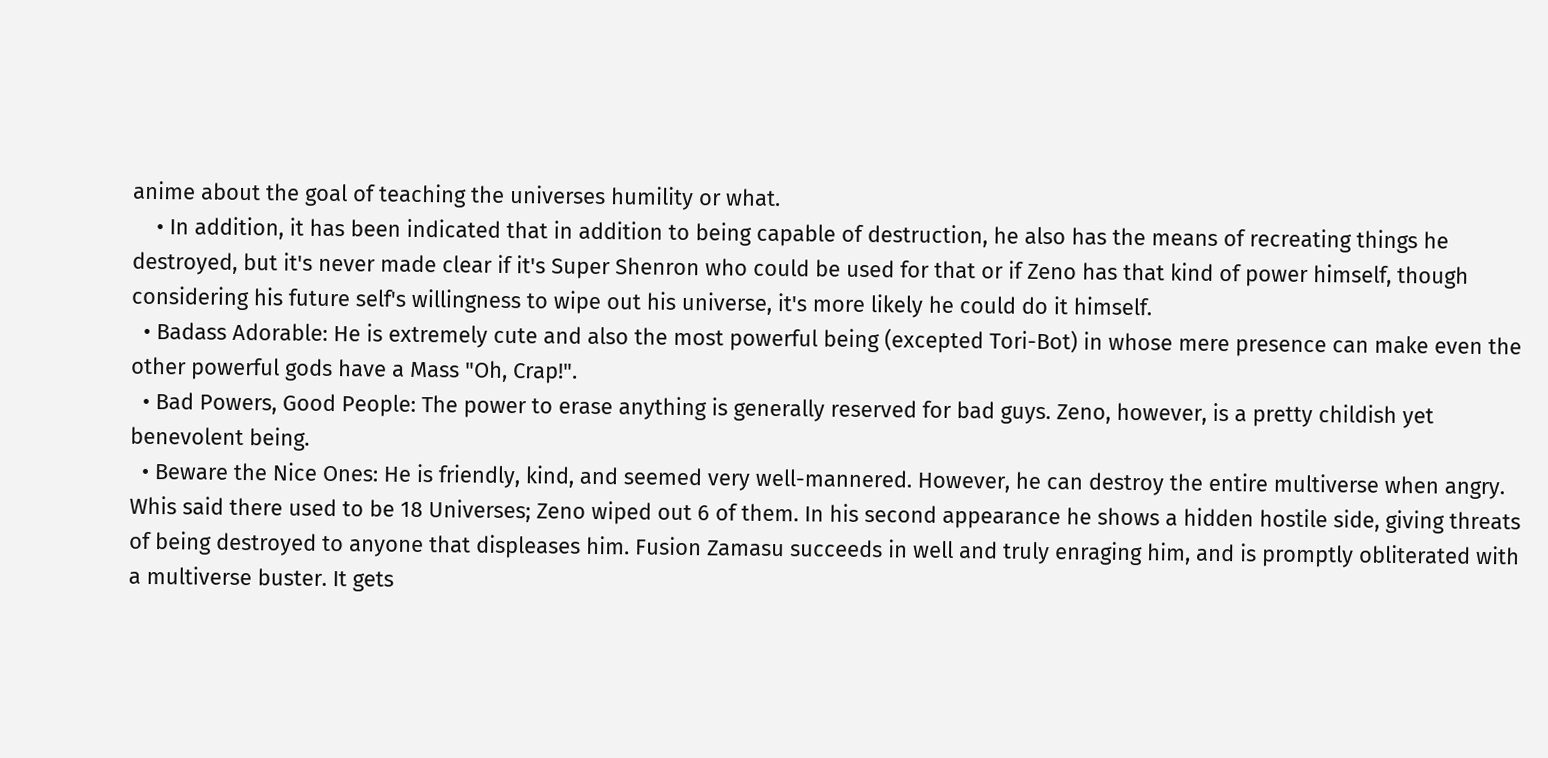anime about the goal of teaching the universes humility or what.
    • In addition, it has been indicated that in addition to being capable of destruction, he also has the means of recreating things he destroyed, but it's never made clear if it's Super Shenron who could be used for that or if Zeno has that kind of power himself, though considering his future self's willingness to wipe out his universe, it's more likely he could do it himself.
  • Badass Adorable: He is extremely cute and also the most powerful being (excepted Tori-Bot) in whose mere presence can make even the other powerful gods have a Mass "Oh, Crap!".
  • Bad Powers, Good People: The power to erase anything is generally reserved for bad guys. Zeno, however, is a pretty childish yet benevolent being.
  • Beware the Nice Ones: He is friendly, kind, and seemed very well-mannered. However, he can destroy the entire multiverse when angry. Whis said there used to be 18 Universes; Zeno wiped out 6 of them. In his second appearance he shows a hidden hostile side, giving threats of being destroyed to anyone that displeases him. Fusion Zamasu succeeds in well and truly enraging him, and is promptly obliterated with a multiverse buster. It gets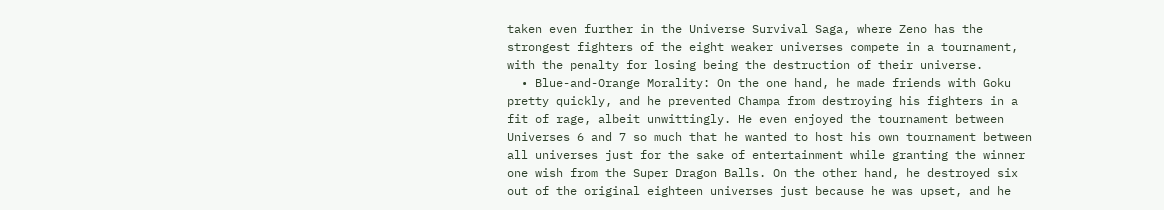taken even further in the Universe Survival Saga, where Zeno has the strongest fighters of the eight weaker universes compete in a tournament, with the penalty for losing being the destruction of their universe.
  • Blue-and-Orange Morality: On the one hand, he made friends with Goku pretty quickly, and he prevented Champa from destroying his fighters in a fit of rage, albeit unwittingly. He even enjoyed the tournament between Universes 6 and 7 so much that he wanted to host his own tournament between all universes just for the sake of entertainment while granting the winner one wish from the Super Dragon Balls. On the other hand, he destroyed six out of the original eighteen universes just because he was upset, and he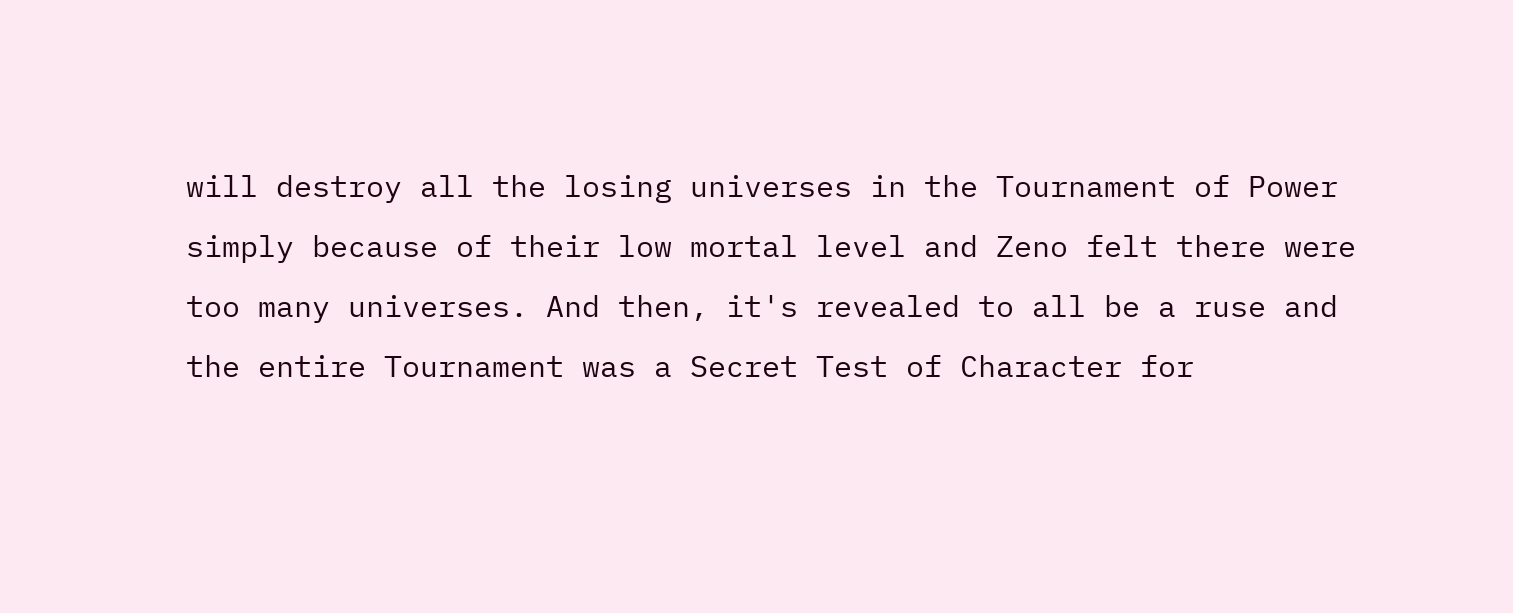will destroy all the losing universes in the Tournament of Power simply because of their low mortal level and Zeno felt there were too many universes. And then, it's revealed to all be a ruse and the entire Tournament was a Secret Test of Character for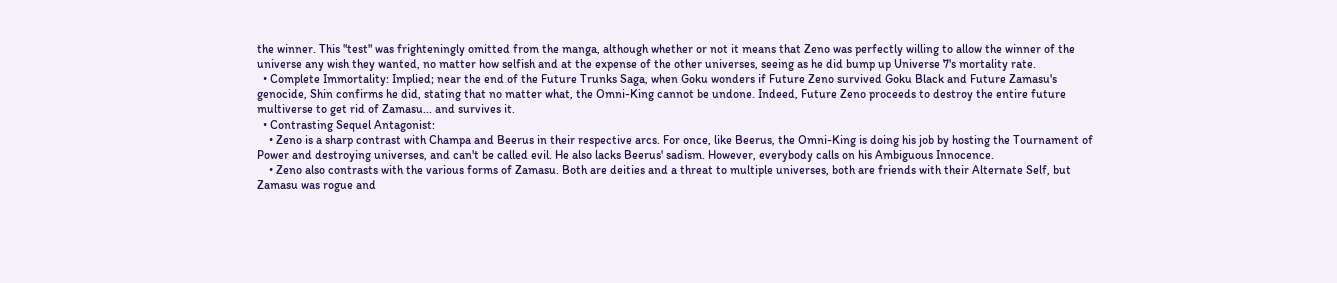the winner. This "test" was frighteningly omitted from the manga, although whether or not it means that Zeno was perfectly willing to allow the winner of the universe any wish they wanted, no matter how selfish and at the expense of the other universes, seeing as he did bump up Universe 7's mortality rate.
  • Complete Immortality: Implied; near the end of the Future Trunks Saga, when Goku wonders if Future Zeno survived Goku Black and Future Zamasu's genocide, Shin confirms he did, stating that no matter what, the Omni-King cannot be undone. Indeed, Future Zeno proceeds to destroy the entire future multiverse to get rid of Zamasu... and survives it.
  • Contrasting Sequel Antagonist:
    • Zeno is a sharp contrast with Champa and Beerus in their respective arcs. For once, like Beerus, the Omni-King is doing his job by hosting the Tournament of Power and destroying universes, and can't be called evil. He also lacks Beerus' sadism. However, everybody calls on his Ambiguous Innocence.
    • Zeno also contrasts with the various forms of Zamasu. Both are deities and a threat to multiple universes, both are friends with their Alternate Self, but Zamasu was rogue and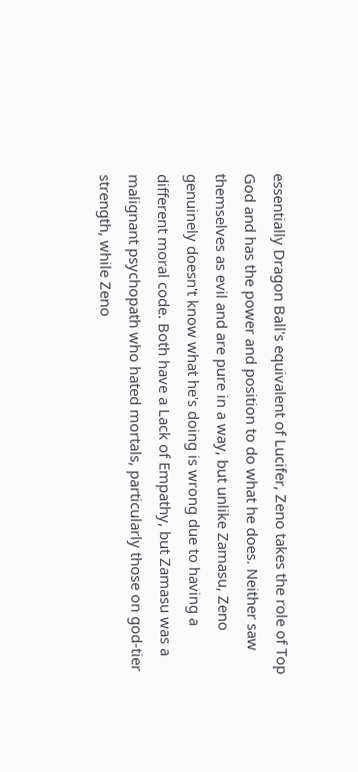essentially Dragon Ball's equivalent of Lucifer, Zeno takes the role of Top God and has the power and position to do what he does. Neither saw themselves as evil and are pure in a way, but unlike Zamasu, Zeno genuinely doesn't know what he's doing is wrong due to having a different moral code. Both have a Lack of Empathy, but Zamasu was a malignant psychopath who hated mortals, particularly those on god-tier strength, while Zeno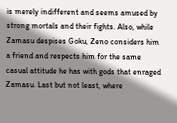is merely indifferent and seems amused by strong mortals and their fights. Also, while Zamasu despises Goku, Zeno considers him a friend and respects him for the same casual attitude he has with gods that enraged Zamasu. Last but not least, where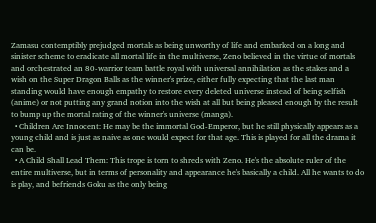Zamasu contemptibly prejudged mortals as being unworthy of life and embarked on a long and sinister scheme to eradicate all mortal life in the multiverse, Zeno believed in the virtue of mortals and orchestrated an 80-warrior team battle royal with universal annihilation as the stakes and a wish on the Super Dragon Balls as the winner's prize, either fully expecting that the last man standing would have enough empathy to restore every deleted universe instead of being selfish (anime) or not putting any grand notion into the wish at all but being pleased enough by the result to bump up the mortal rating of the winner's universe (manga).
  • Children Are Innocent: He may be the immortal God-Emperor, but he still physically appears as a young child and is just as naive as one would expect for that age. This is played for all the drama it can be.
  • A Child Shall Lead Them: This trope is torn to shreds with Zeno. He's the absolute ruler of the entire multiverse, but in terms of personality and appearance he's basically a child. All he wants to do is play, and befriends Goku as the only being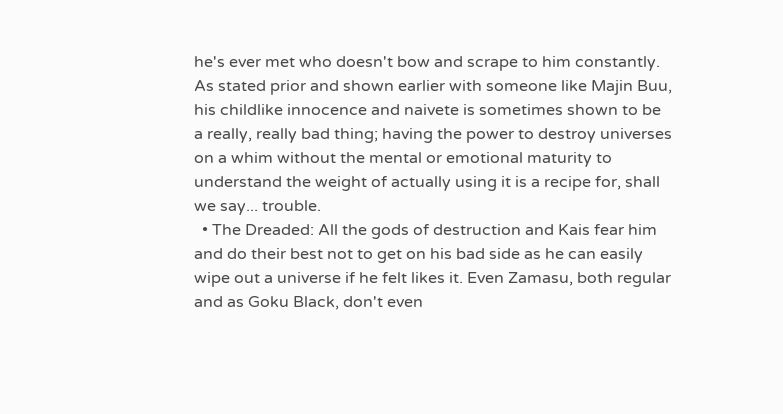he's ever met who doesn't bow and scrape to him constantly. As stated prior and shown earlier with someone like Majin Buu, his childlike innocence and naivete is sometimes shown to be a really, really bad thing; having the power to destroy universes on a whim without the mental or emotional maturity to understand the weight of actually using it is a recipe for, shall we say... trouble.
  • The Dreaded: All the gods of destruction and Kais fear him and do their best not to get on his bad side as he can easily wipe out a universe if he felt likes it. Even Zamasu, both regular and as Goku Black, don't even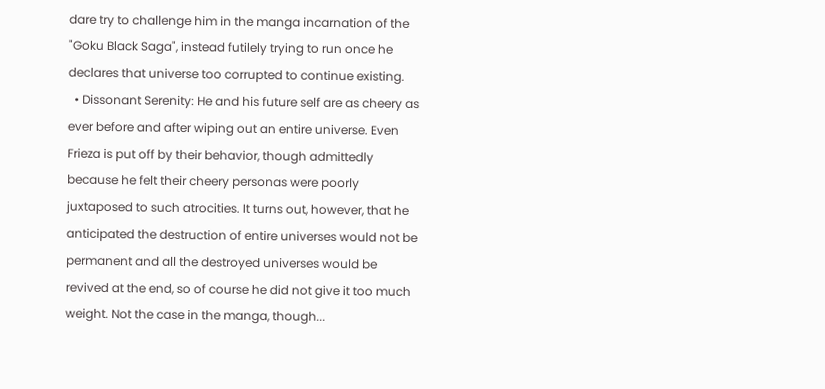dare try to challenge him in the manga incarnation of the "Goku Black Saga", instead futilely trying to run once he declares that universe too corrupted to continue existing.
  • Dissonant Serenity: He and his future self are as cheery as ever before and after wiping out an entire universe. Even Frieza is put off by their behavior, though admittedly because he felt their cheery personas were poorly juxtaposed to such atrocities. It turns out, however, that he anticipated the destruction of entire universes would not be permanent and all the destroyed universes would be revived at the end, so of course he did not give it too much weight. Not the case in the manga, though...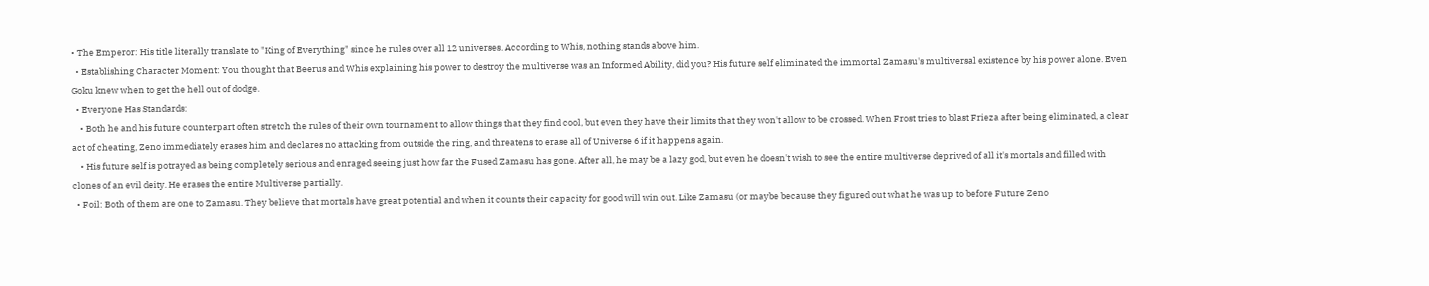• The Emperor: His title literally translate to "King of Everything" since he rules over all 12 universes. According to Whis, nothing stands above him.
  • Establishing Character Moment: You thought that Beerus and Whis explaining his power to destroy the multiverse was an Informed Ability, did you? His future self eliminated the immortal Zamasu's multiversal existence by his power alone. Even Goku knew when to get the hell out of dodge.
  • Everyone Has Standards:
    • Both he and his future counterpart often stretch the rules of their own tournament to allow things that they find cool, but even they have their limits that they won't allow to be crossed. When Frost tries to blast Frieza after being eliminated, a clear act of cheating, Zeno immediately erases him and declares no attacking from outside the ring, and threatens to erase all of Universe 6 if it happens again.
    • His future self is potrayed as being completely serious and enraged seeing just how far the Fused Zamasu has gone. After all, he may be a lazy god, but even he doesn't wish to see the entire multiverse deprived of all it's mortals and filled with clones of an evil deity. He erases the entire Multiverse partially.
  • Foil: Both of them are one to Zamasu. They believe that mortals have great potential and when it counts their capacity for good will win out. Like Zamasu (or maybe because they figured out what he was up to before Future Zeno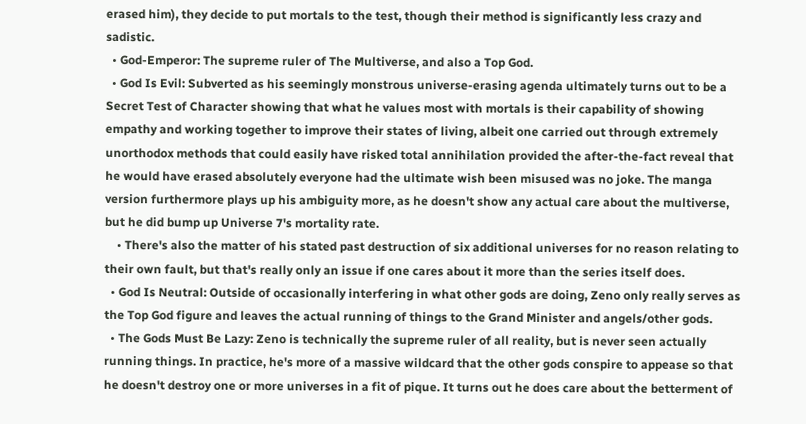erased him), they decide to put mortals to the test, though their method is significantly less crazy and sadistic.
  • God-Emperor: The supreme ruler of The Multiverse, and also a Top God.
  • God Is Evil: Subverted as his seemingly monstrous universe-erasing agenda ultimately turns out to be a Secret Test of Character showing that what he values most with mortals is their capability of showing empathy and working together to improve their states of living, albeit one carried out through extremely unorthodox methods that could easily have risked total annihilation provided the after-the-fact reveal that he would have erased absolutely everyone had the ultimate wish been misused was no joke. The manga version furthermore plays up his ambiguity more, as he doesn't show any actual care about the multiverse, but he did bump up Universe 7's mortality rate.
    • There's also the matter of his stated past destruction of six additional universes for no reason relating to their own fault, but that's really only an issue if one cares about it more than the series itself does.
  • God Is Neutral: Outside of occasionally interfering in what other gods are doing, Zeno only really serves as the Top God figure and leaves the actual running of things to the Grand Minister and angels/other gods.
  • The Gods Must Be Lazy: Zeno is technically the supreme ruler of all reality, but is never seen actually running things. In practice, he's more of a massive wildcard that the other gods conspire to appease so that he doesn't destroy one or more universes in a fit of pique. It turns out he does care about the betterment of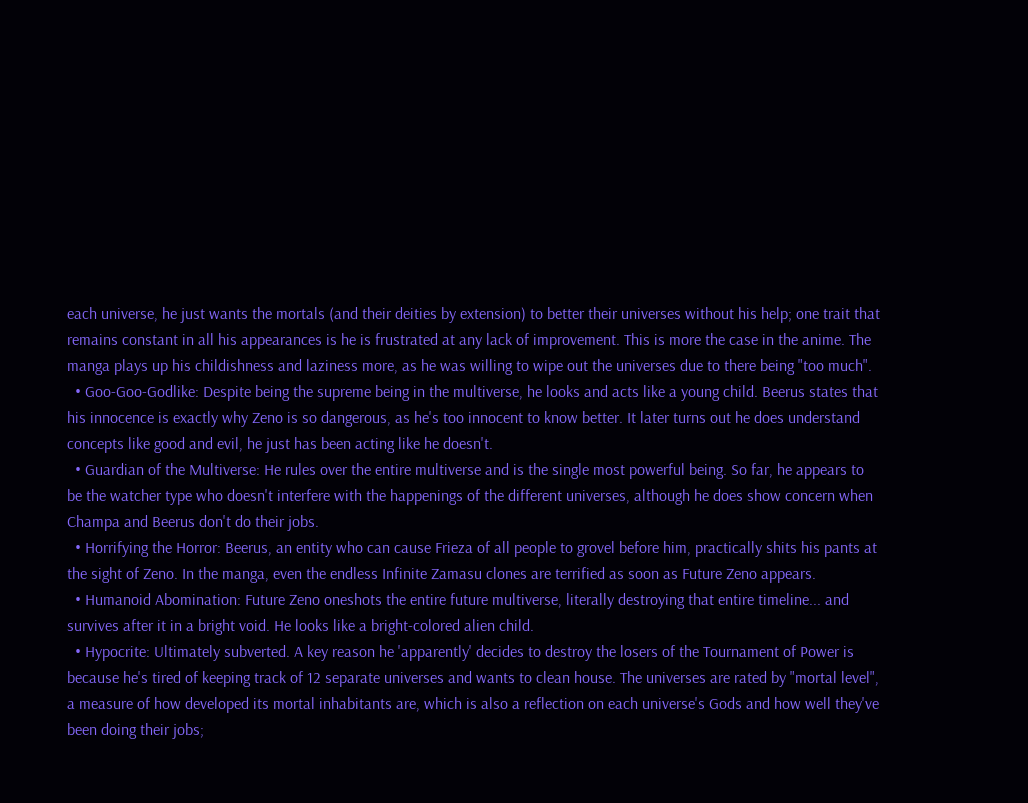each universe, he just wants the mortals (and their deities by extension) to better their universes without his help; one trait that remains constant in all his appearances is he is frustrated at any lack of improvement. This is more the case in the anime. The manga plays up his childishness and laziness more, as he was willing to wipe out the universes due to there being "too much".
  • Goo-Goo-Godlike: Despite being the supreme being in the multiverse, he looks and acts like a young child. Beerus states that his innocence is exactly why Zeno is so dangerous, as he's too innocent to know better. It later turns out he does understand concepts like good and evil, he just has been acting like he doesn't.
  • Guardian of the Multiverse: He rules over the entire multiverse and is the single most powerful being. So far, he appears to be the watcher type who doesn't interfere with the happenings of the different universes, although he does show concern when Champa and Beerus don't do their jobs.
  • Horrifying the Horror: Beerus, an entity who can cause Frieza of all people to grovel before him, practically shits his pants at the sight of Zeno. In the manga, even the endless Infinite Zamasu clones are terrified as soon as Future Zeno appears.
  • Humanoid Abomination: Future Zeno oneshots the entire future multiverse, literally destroying that entire timeline... and survives after it in a bright void. He looks like a bright-colored alien child.
  • Hypocrite: Ultimately subverted. A key reason he 'apparently' decides to destroy the losers of the Tournament of Power is because he's tired of keeping track of 12 separate universes and wants to clean house. The universes are rated by "mortal level", a measure of how developed its mortal inhabitants are, which is also a reflection on each universe's Gods and how well they've been doing their jobs;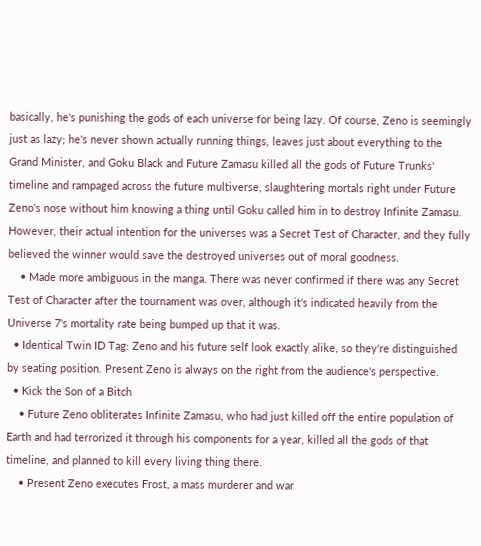basically, he's punishing the gods of each universe for being lazy. Of course, Zeno is seemingly just as lazy; he's never shown actually running things, leaves just about everything to the Grand Minister, and Goku Black and Future Zamasu killed all the gods of Future Trunks' timeline and rampaged across the future multiverse, slaughtering mortals right under Future Zeno's nose without him knowing a thing until Goku called him in to destroy Infinite Zamasu. However, their actual intention for the universes was a Secret Test of Character, and they fully believed the winner would save the destroyed universes out of moral goodness.
    • Made more ambiguous in the manga. There was never confirmed if there was any Secret Test of Character after the tournament was over, although it's indicated heavily from the Universe 7's mortality rate being bumped up that it was.
  • Identical Twin ID Tag: Zeno and his future self look exactly alike, so they're distinguished by seating position. Present Zeno is always on the right from the audience's perspective.
  • Kick the Son of a Bitch
    • Future Zeno obliterates Infinite Zamasu, who had just killed off the entire population of Earth and had terrorized it through his components for a year, killed all the gods of that timeline, and planned to kill every living thing there.
    • Present Zeno executes Frost, a mass murderer and war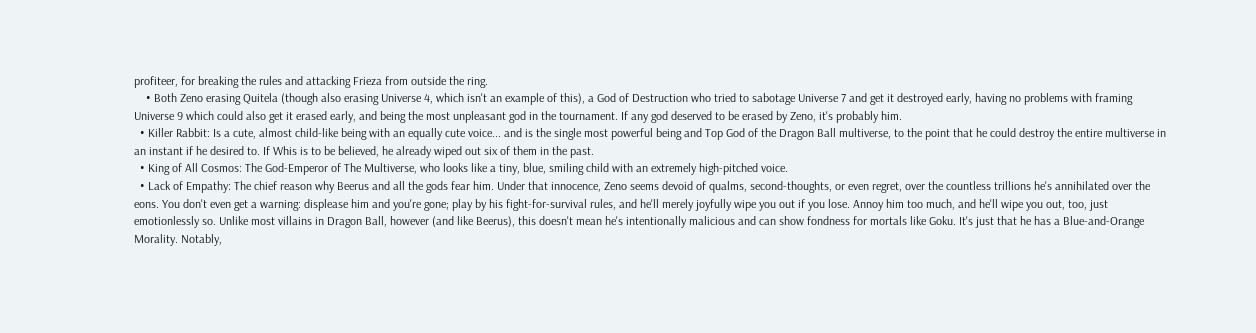profiteer, for breaking the rules and attacking Frieza from outside the ring.
    • Both Zeno erasing Quitela (though also erasing Universe 4, which isn't an example of this), a God of Destruction who tried to sabotage Universe 7 and get it destroyed early, having no problems with framing Universe 9 which could also get it erased early, and being the most unpleasant god in the tournament. If any god deserved to be erased by Zeno, it's probably him.
  • Killer Rabbit: Is a cute, almost child-like being with an equally cute voice... and is the single most powerful being and Top God of the Dragon Ball multiverse, to the point that he could destroy the entire multiverse in an instant if he desired to. If Whis is to be believed, he already wiped out six of them in the past.
  • King of All Cosmos: The God-Emperor of The Multiverse, who looks like a tiny, blue, smiling child with an extremely high-pitched voice.
  • Lack of Empathy: The chief reason why Beerus and all the gods fear him. Under that innocence, Zeno seems devoid of qualms, second-thoughts, or even regret, over the countless trillions he's annihilated over the eons. You don't even get a warning: displease him and you're gone; play by his fight-for-survival rules, and he'll merely joyfully wipe you out if you lose. Annoy him too much, and he'll wipe you out, too, just emotionlessly so. Unlike most villains in Dragon Ball, however (and like Beerus), this doesn't mean he's intentionally malicious and can show fondness for mortals like Goku. It's just that he has a Blue-and-Orange Morality. Notably,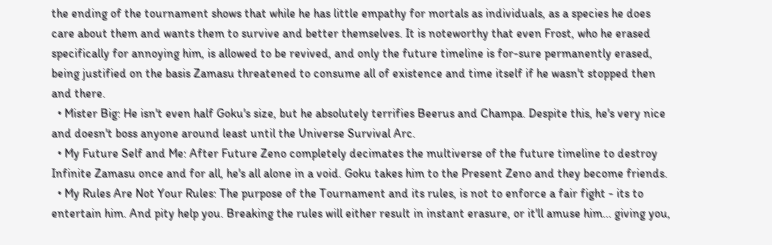the ending of the tournament shows that while he has little empathy for mortals as individuals, as a species he does care about them and wants them to survive and better themselves. It is noteworthy that even Frost, who he erased specifically for annoying him, is allowed to be revived, and only the future timeline is for-sure permanently erased, being justified on the basis Zamasu threatened to consume all of existence and time itself if he wasn't stopped then and there.
  • Mister Big: He isn't even half Goku's size, but he absolutely terrifies Beerus and Champa. Despite this, he's very nice and doesn't boss anyone around least until the Universe Survival Arc.
  • My Future Self and Me: After Future Zeno completely decimates the multiverse of the future timeline to destroy Infinite Zamasu once and for all, he's all alone in a void. Goku takes him to the Present Zeno and they become friends.
  • My Rules Are Not Your Rules: The purpose of the Tournament and its rules, is not to enforce a fair fight - its to entertain him. And pity help you. Breaking the rules will either result in instant erasure, or it'll amuse him... giving you,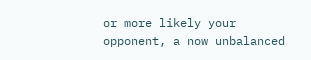or more likely your opponent, a now unbalanced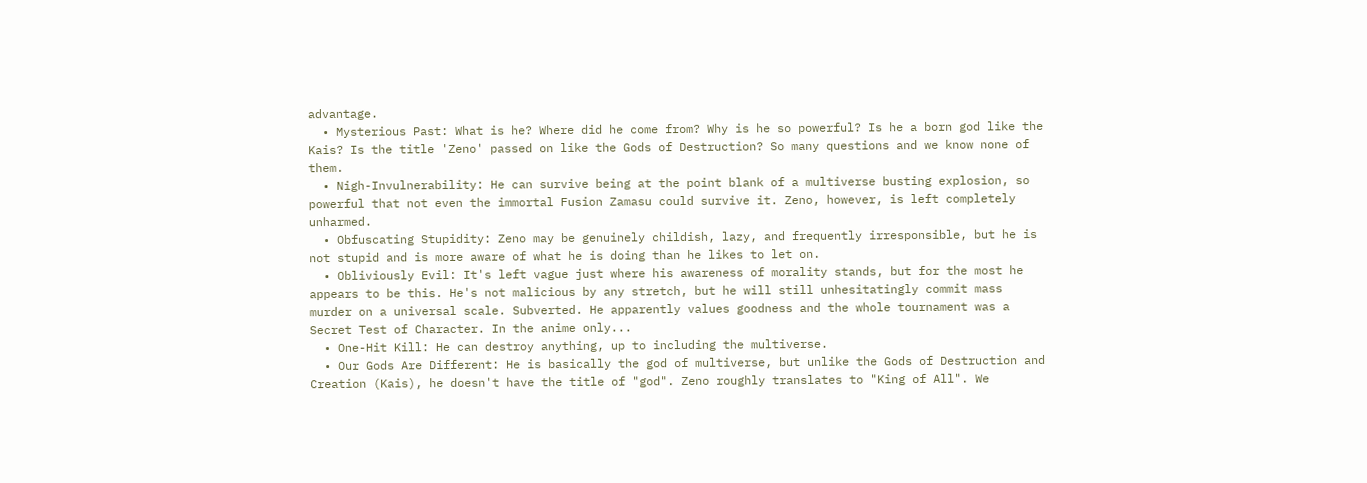advantage.
  • Mysterious Past: What is he? Where did he come from? Why is he so powerful? Is he a born god like the Kais? Is the title 'Zeno' passed on like the Gods of Destruction? So many questions and we know none of them.
  • Nigh-Invulnerability: He can survive being at the point blank of a multiverse busting explosion, so powerful that not even the immortal Fusion Zamasu could survive it. Zeno, however, is left completely unharmed.
  • Obfuscating Stupidity: Zeno may be genuinely childish, lazy, and frequently irresponsible, but he is not stupid and is more aware of what he is doing than he likes to let on.
  • Obliviously Evil: It's left vague just where his awareness of morality stands, but for the most he appears to be this. He's not malicious by any stretch, but he will still unhesitatingly commit mass murder on a universal scale. Subverted. He apparently values goodness and the whole tournament was a Secret Test of Character. In the anime only...
  • One-Hit Kill: He can destroy anything, up to including the multiverse.
  • Our Gods Are Different: He is basically the god of multiverse, but unlike the Gods of Destruction and Creation (Kais), he doesn't have the title of "god". Zeno roughly translates to "King of All". We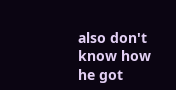also don't know how he got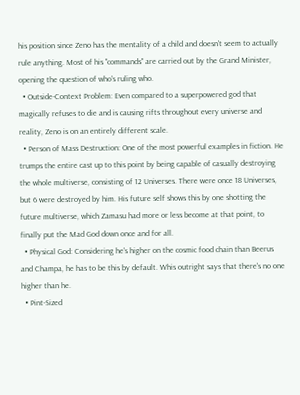his position since Zeno has the mentality of a child and doesn't seem to actually rule anything. Most of his "commands" are carried out by the Grand Minister, opening the question of who's ruling who.
  • Outside-Context Problem: Even compared to a superpowered god that magically refuses to die and is causing rifts throughout every universe and reality, Zeno is on an entirely different scale.
  • Person of Mass Destruction: One of the most powerful examples in fiction. He trumps the entire cast up to this point by being capable of casually destroying the whole multiverse, consisting of 12 Universes. There were once 18 Universes, but 6 were destroyed by him. His future self shows this by one shotting the future multiverse, which Zamasu had more or less become at that point, to finally put the Mad God down once and for all.
  • Physical God: Considering he's higher on the cosmic food chain than Beerus and Champa, he has to be this by default. Whis outright says that there's no one higher than he.
  • Pint-Sized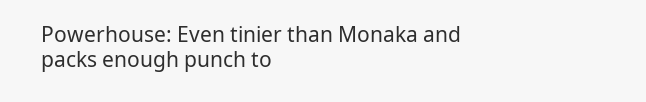Powerhouse: Even tinier than Monaka and packs enough punch to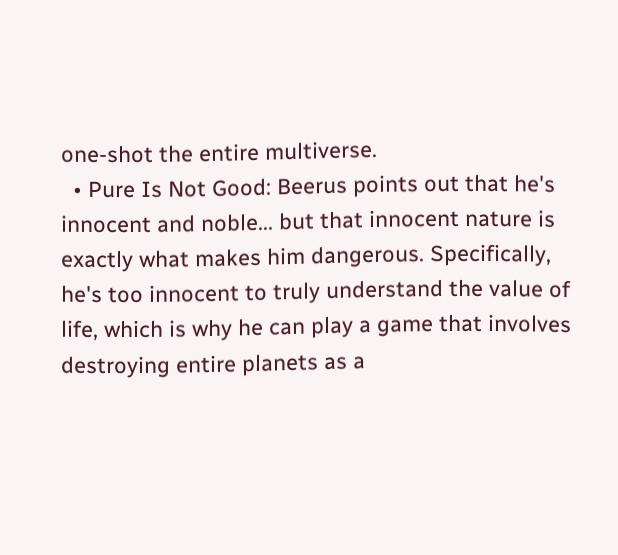one-shot the entire multiverse.
  • Pure Is Not Good: Beerus points out that he's innocent and noble... but that innocent nature is exactly what makes him dangerous. Specifically, he's too innocent to truly understand the value of life, which is why he can play a game that involves destroying entire planets as a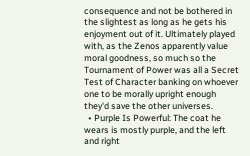consequence and not be bothered in the slightest as long as he gets his enjoyment out of it. Ultimately played with, as the Zenos apparently value moral goodness, so much so the Tournament of Power was all a Secret Test of Character banking on whoever one to be morally upright enough they'd save the other universes.
  • Purple Is Powerful: The coat he wears is mostly purple, and the left and right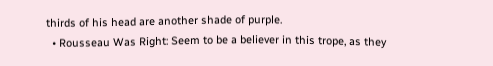thirds of his head are another shade of purple.
  • Rousseau Was Right: Seem to be a believer in this trope, as they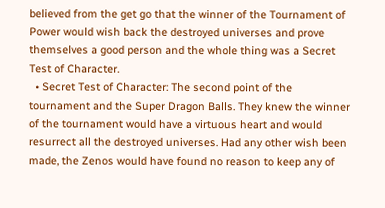believed from the get go that the winner of the Tournament of Power would wish back the destroyed universes and prove themselves a good person and the whole thing was a Secret Test of Character.
  • Secret Test of Character: The second point of the tournament and the Super Dragon Balls. They knew the winner of the tournament would have a virtuous heart and would resurrect all the destroyed universes. Had any other wish been made, the Zenos would have found no reason to keep any of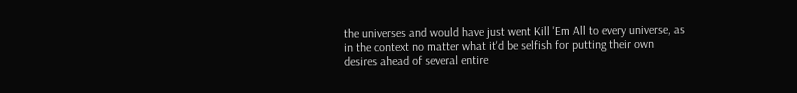the universes and would have just went Kill 'Em All to every universe, as in the context no matter what it'd be selfish for putting their own desires ahead of several entire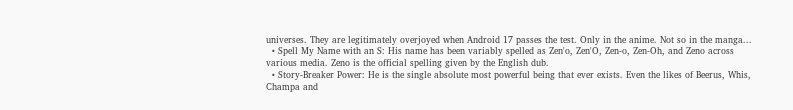universes. They are legitimately overjoyed when Android 17 passes the test. Only in the anime. Not so in the manga...
  • Spell My Name with an S: His name has been variably spelled as Zen'o, Zen'O, Zen-o, Zen-Oh, and Zeno across various media. Zeno is the official spelling given by the English dub.
  • Story-Breaker Power: He is the single absolute most powerful being that ever exists. Even the likes of Beerus, Whis, Champa and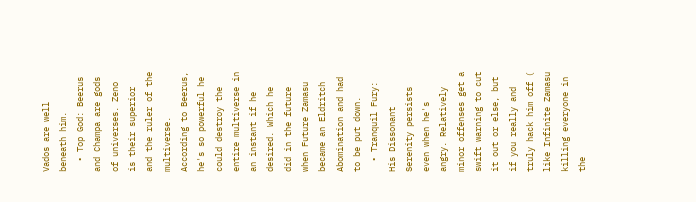Vados are well beneath him.
  • Top God: Beerus and Champa are gods of universes. Zeno is their superior and the ruler of the multiverse. According to Beerus, he's so powerful he could destroy the entire multiverse in an instant if he desired. Which he did in the future when Future Zamasu became an Eldritch Abomination and had to be put down.
  • Tranquil Fury: His Dissonant Serenity persists even when he's angry. Relatively minor offenses get a swift warning to cut it out or else, but if you really and truly hack him off ( like Infinite Zamasu killing everyone in the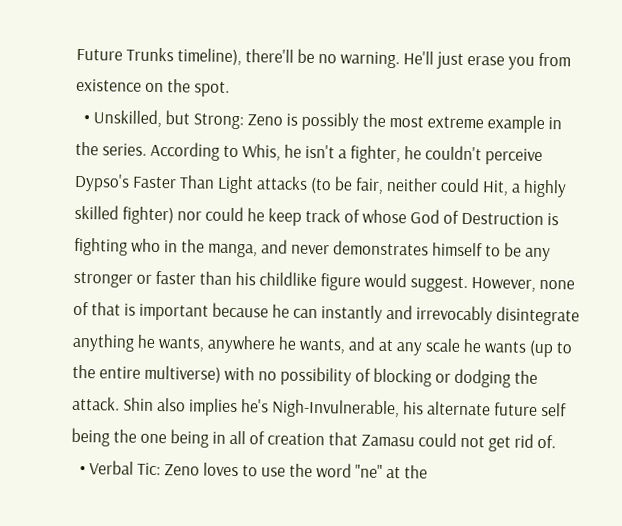Future Trunks timeline), there'll be no warning. He'll just erase you from existence on the spot.
  • Unskilled, but Strong: Zeno is possibly the most extreme example in the series. According to Whis, he isn't a fighter, he couldn't perceive Dypso's Faster Than Light attacks (to be fair, neither could Hit, a highly skilled fighter) nor could he keep track of whose God of Destruction is fighting who in the manga, and never demonstrates himself to be any stronger or faster than his childlike figure would suggest. However, none of that is important because he can instantly and irrevocably disintegrate anything he wants, anywhere he wants, and at any scale he wants (up to the entire multiverse) with no possibility of blocking or dodging the attack. Shin also implies he's Nigh-Invulnerable, his alternate future self being the one being in all of creation that Zamasu could not get rid of.
  • Verbal Tic: Zeno loves to use the word "ne" at the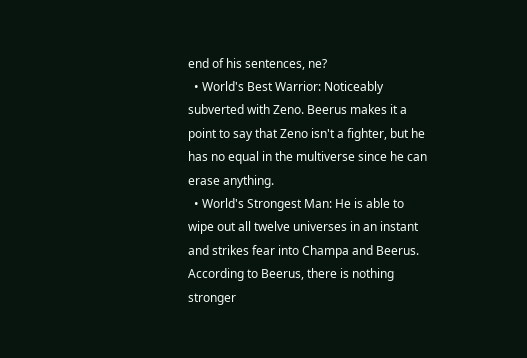end of his sentences, ne?
  • World's Best Warrior: Noticeably subverted with Zeno. Beerus makes it a point to say that Zeno isn't a fighter, but he has no equal in the multiverse since he can erase anything.
  • World's Strongest Man: He is able to wipe out all twelve universes in an instant and strikes fear into Champa and Beerus. According to Beerus, there is nothing stronger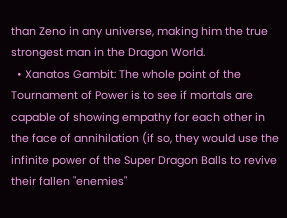than Zeno in any universe, making him the true strongest man in the Dragon World.
  • Xanatos Gambit: The whole point of the Tournament of Power is to see if mortals are capable of showing empathy for each other in the face of annihilation (if so, they would use the infinite power of the Super Dragon Balls to revive their fallen "enemies"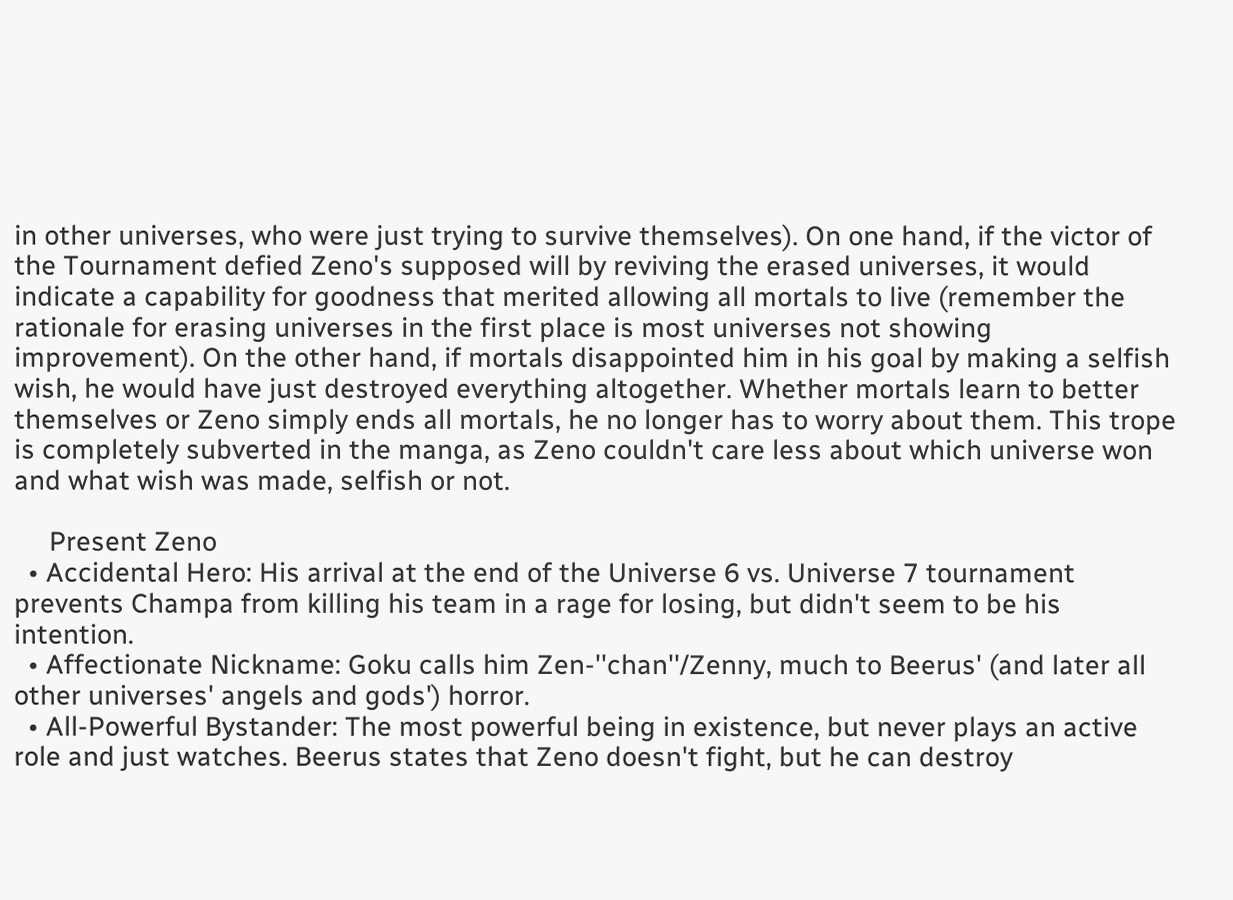in other universes, who were just trying to survive themselves). On one hand, if the victor of the Tournament defied Zeno's supposed will by reviving the erased universes, it would indicate a capability for goodness that merited allowing all mortals to live (remember the rationale for erasing universes in the first place is most universes not showing improvement). On the other hand, if mortals disappointed him in his goal by making a selfish wish, he would have just destroyed everything altogether. Whether mortals learn to better themselves or Zeno simply ends all mortals, he no longer has to worry about them. This trope is completely subverted in the manga, as Zeno couldn't care less about which universe won and what wish was made, selfish or not.

     Present Zeno
  • Accidental Hero: His arrival at the end of the Universe 6 vs. Universe 7 tournament prevents Champa from killing his team in a rage for losing, but didn't seem to be his intention.
  • Affectionate Nickname: Goku calls him Zen-''chan''/Zenny, much to Beerus' (and later all other universes' angels and gods') horror.
  • All-Powerful Bystander: The most powerful being in existence, but never plays an active role and just watches. Beerus states that Zeno doesn't fight, but he can destroy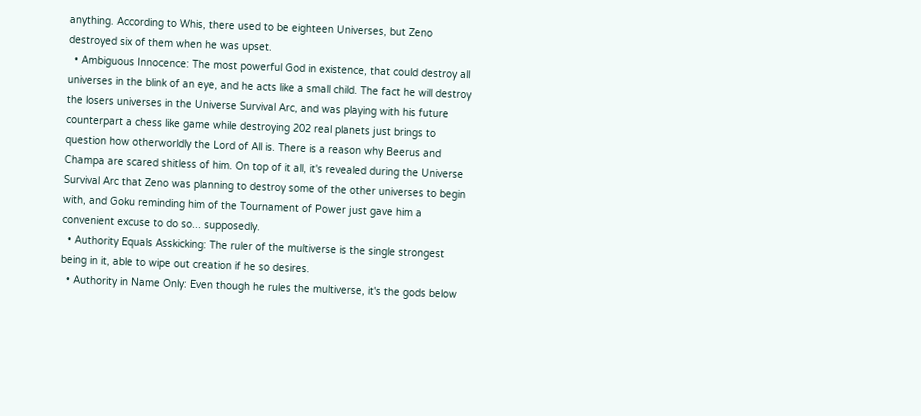anything. According to Whis, there used to be eighteen Universes, but Zeno destroyed six of them when he was upset.
  • Ambiguous Innocence: The most powerful God in existence, that could destroy all universes in the blink of an eye, and he acts like a small child. The fact he will destroy the losers universes in the Universe Survival Arc, and was playing with his future counterpart a chess like game while destroying 202 real planets just brings to question how otherworldly the Lord of All is. There is a reason why Beerus and Champa are scared shitless of him. On top of it all, it's revealed during the Universe Survival Arc that Zeno was planning to destroy some of the other universes to begin with, and Goku reminding him of the Tournament of Power just gave him a convenient excuse to do so... supposedly.
  • Authority Equals Asskicking: The ruler of the multiverse is the single strongest being in it, able to wipe out creation if he so desires.
  • Authority in Name Only: Even though he rules the multiverse, it's the gods below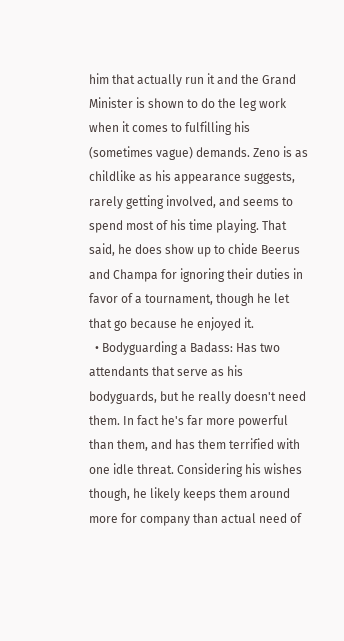him that actually run it and the Grand Minister is shown to do the leg work when it comes to fulfilling his (sometimes vague) demands. Zeno is as childlike as his appearance suggests, rarely getting involved, and seems to spend most of his time playing. That said, he does show up to chide Beerus and Champa for ignoring their duties in favor of a tournament, though he let that go because he enjoyed it.
  • Bodyguarding a Badass: Has two attendants that serve as his bodyguards, but he really doesn't need them. In fact he's far more powerful than them, and has them terrified with one idle threat. Considering his wishes though, he likely keeps them around more for company than actual need of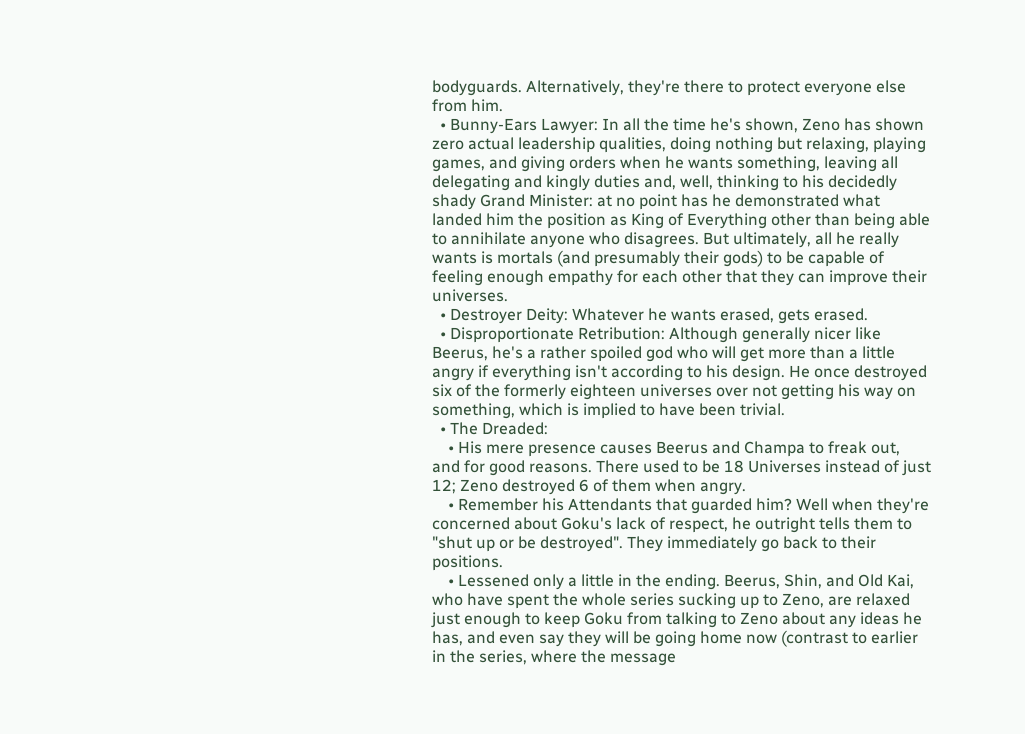bodyguards. Alternatively, they're there to protect everyone else from him.
  • Bunny-Ears Lawyer: In all the time he's shown, Zeno has shown zero actual leadership qualities, doing nothing but relaxing, playing games, and giving orders when he wants something, leaving all delegating and kingly duties and, well, thinking to his decidedly shady Grand Minister: at no point has he demonstrated what landed him the position as King of Everything other than being able to annihilate anyone who disagrees. But ultimately, all he really wants is mortals (and presumably their gods) to be capable of feeling enough empathy for each other that they can improve their universes.
  • Destroyer Deity: Whatever he wants erased, gets erased.
  • Disproportionate Retribution: Although generally nicer like Beerus, he's a rather spoiled god who will get more than a little angry if everything isn't according to his design. He once destroyed six of the formerly eighteen universes over not getting his way on something, which is implied to have been trivial.
  • The Dreaded:
    • His mere presence causes Beerus and Champa to freak out, and for good reasons. There used to be 18 Universes instead of just 12; Zeno destroyed 6 of them when angry.
    • Remember his Attendants that guarded him? Well when they're concerned about Goku's lack of respect, he outright tells them to "shut up or be destroyed". They immediately go back to their positions.
    • Lessened only a little in the ending. Beerus, Shin, and Old Kai, who have spent the whole series sucking up to Zeno, are relaxed just enough to keep Goku from talking to Zeno about any ideas he has, and even say they will be going home now (contrast to earlier in the series, where the message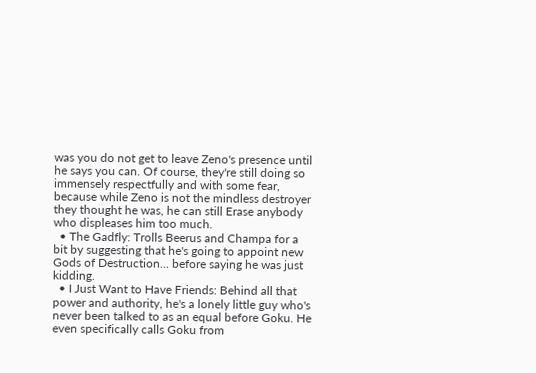was you do not get to leave Zeno's presence until he says you can. Of course, they're still doing so immensely respectfully and with some fear, because while Zeno is not the mindless destroyer they thought he was, he can still Erase anybody who displeases him too much.
  • The Gadfly: Trolls Beerus and Champa for a bit by suggesting that he's going to appoint new Gods of Destruction... before saying he was just kidding.
  • I Just Want to Have Friends: Behind all that power and authority, he's a lonely little guy who's never been talked to as an equal before Goku. He even specifically calls Goku from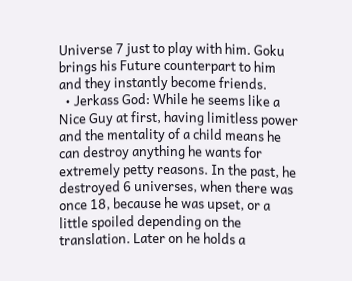Universe 7 just to play with him. Goku brings his Future counterpart to him and they instantly become friends.
  • Jerkass God: While he seems like a Nice Guy at first, having limitless power and the mentality of a child means he can destroy anything he wants for extremely petty reasons. In the past, he destroyed 6 universes, when there was once 18, because he was upset, or a little spoiled depending on the translation. Later on he holds a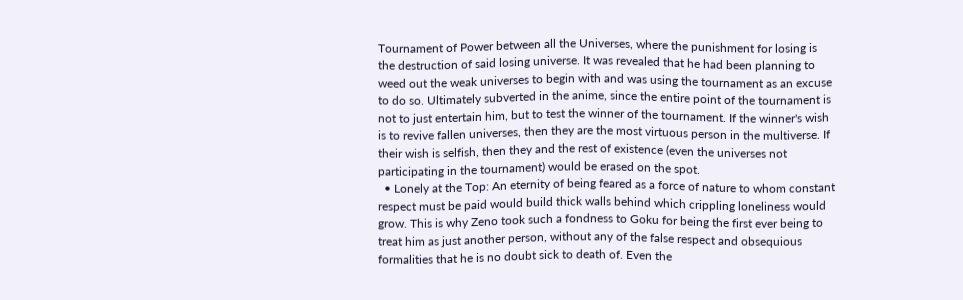Tournament of Power between all the Universes, where the punishment for losing is the destruction of said losing universe. It was revealed that he had been planning to weed out the weak universes to begin with and was using the tournament as an excuse to do so. Ultimately subverted in the anime, since the entire point of the tournament is not to just entertain him, but to test the winner of the tournament. If the winner's wish is to revive fallen universes, then they are the most virtuous person in the multiverse. If their wish is selfish, then they and the rest of existence (even the universes not participating in the tournament) would be erased on the spot.
  • Lonely at the Top: An eternity of being feared as a force of nature to whom constant respect must be paid would build thick walls behind which crippling loneliness would grow. This is why Zeno took such a fondness to Goku for being the first ever being to treat him as just another person, without any of the false respect and obsequious formalities that he is no doubt sick to death of. Even the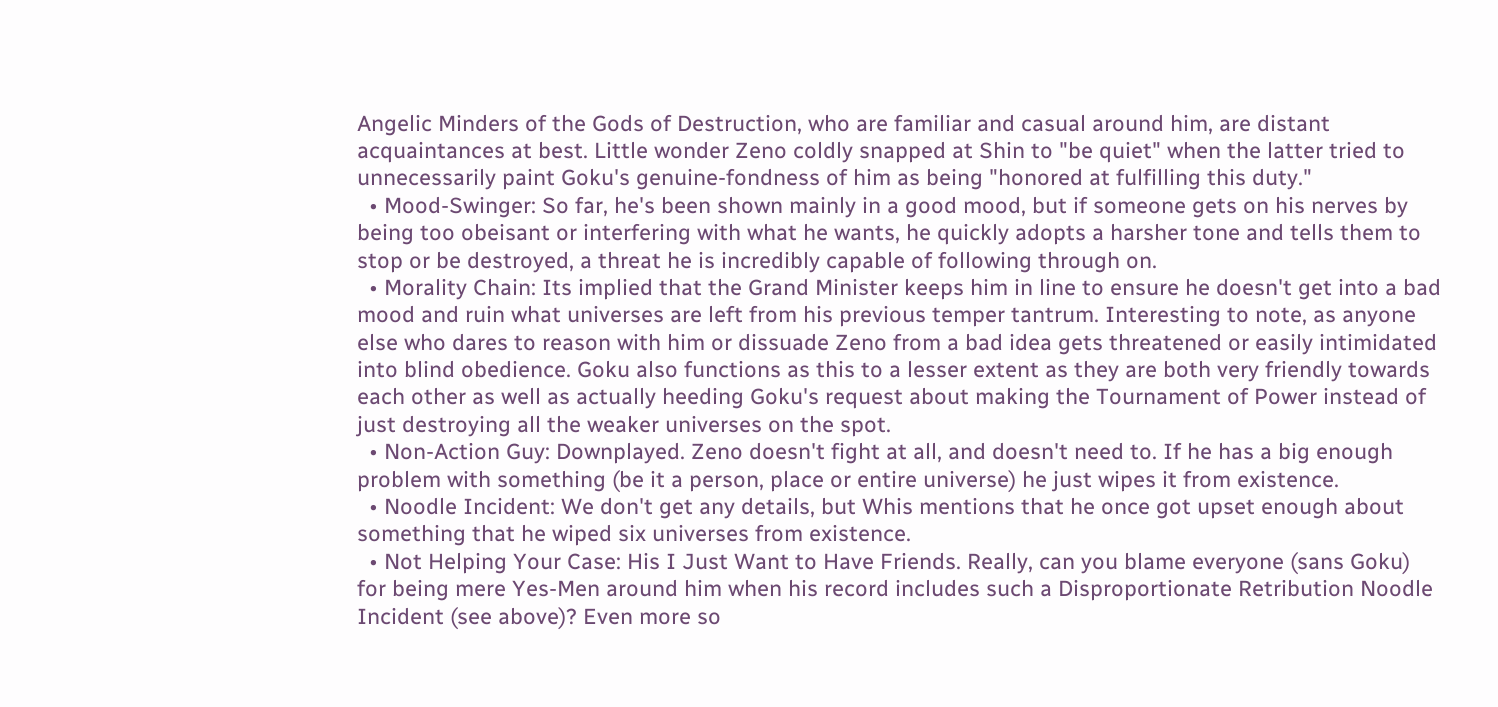Angelic Minders of the Gods of Destruction, who are familiar and casual around him, are distant acquaintances at best. Little wonder Zeno coldly snapped at Shin to "be quiet" when the latter tried to unnecessarily paint Goku's genuine-fondness of him as being "honored at fulfilling this duty."
  • Mood-Swinger: So far, he's been shown mainly in a good mood, but if someone gets on his nerves by being too obeisant or interfering with what he wants, he quickly adopts a harsher tone and tells them to stop or be destroyed, a threat he is incredibly capable of following through on.
  • Morality Chain: Its implied that the Grand Minister keeps him in line to ensure he doesn't get into a bad mood and ruin what universes are left from his previous temper tantrum. Interesting to note, as anyone else who dares to reason with him or dissuade Zeno from a bad idea gets threatened or easily intimidated into blind obedience. Goku also functions as this to a lesser extent as they are both very friendly towards each other as well as actually heeding Goku's request about making the Tournament of Power instead of just destroying all the weaker universes on the spot.
  • Non-Action Guy: Downplayed. Zeno doesn't fight at all, and doesn't need to. If he has a big enough problem with something (be it a person, place or entire universe) he just wipes it from existence.
  • Noodle Incident: We don't get any details, but Whis mentions that he once got upset enough about something that he wiped six universes from existence.
  • Not Helping Your Case: His I Just Want to Have Friends. Really, can you blame everyone (sans Goku) for being mere Yes-Men around him when his record includes such a Disproportionate Retribution Noodle Incident (see above)? Even more so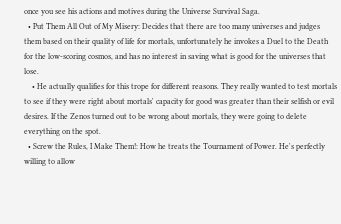once you see his actions and motives during the Universe Survival Saga.
  • Put Them All Out of My Misery: Decides that there are too many universes and judges them based on their quality of life for mortals, unfortunately he invokes a Duel to the Death for the low-scoring cosmos, and has no interest in saving what is good for the universes that lose.
    • He actually qualifies for this trope for different reasons. They really wanted to test mortals to see if they were right about mortals' capacity for good was greater than their selfish or evil desires. If the Zenos turned out to be wrong about mortals, they were going to delete everything on the spot.
  • Screw the Rules, I Make Them!: How he treats the Tournament of Power. He's perfectly willing to allow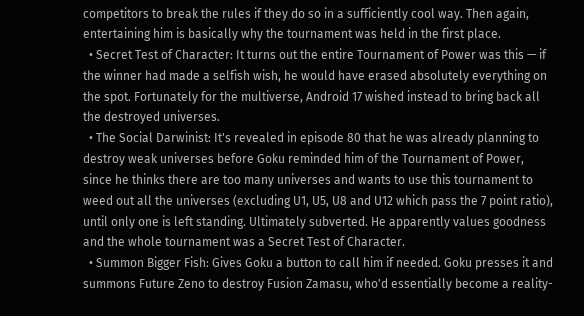competitors to break the rules if they do so in a sufficiently cool way. Then again, entertaining him is basically why the tournament was held in the first place.
  • Secret Test of Character: It turns out the entire Tournament of Power was this — if the winner had made a selfish wish, he would have erased absolutely everything on the spot. Fortunately for the multiverse, Android 17 wished instead to bring back all the destroyed universes.
  • The Social Darwinist: It's revealed in episode 80 that he was already planning to destroy weak universes before Goku reminded him of the Tournament of Power, since he thinks there are too many universes and wants to use this tournament to weed out all the universes (excluding U1, U5, U8 and U12 which pass the 7 point ratio), until only one is left standing. Ultimately subverted. He apparently values goodness and the whole tournament was a Secret Test of Character.
  • Summon Bigger Fish: Gives Goku a button to call him if needed. Goku presses it and summons Future Zeno to destroy Fusion Zamasu, who'd essentially become a reality-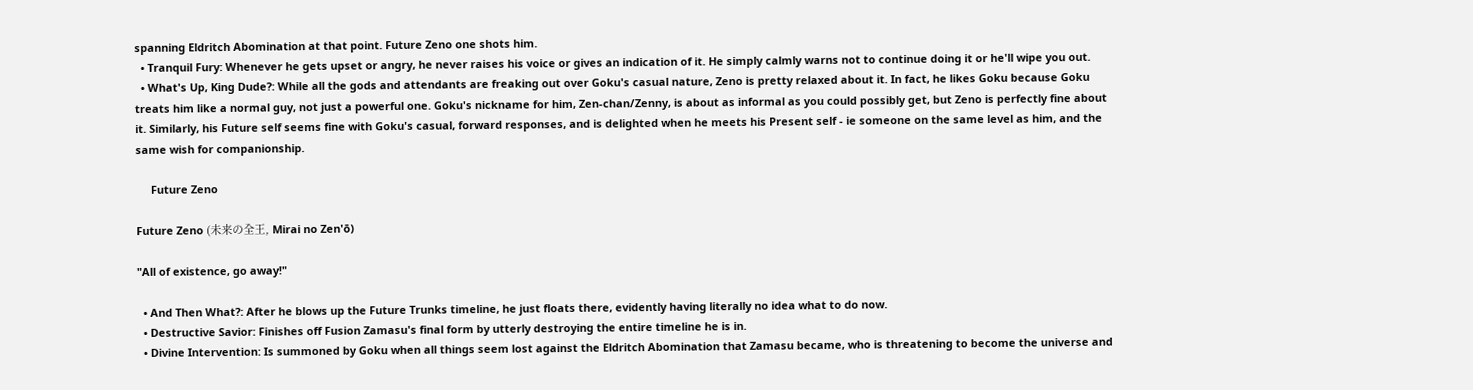spanning Eldritch Abomination at that point. Future Zeno one shots him.
  • Tranquil Fury: Whenever he gets upset or angry, he never raises his voice or gives an indication of it. He simply calmly warns not to continue doing it or he'll wipe you out.
  • What's Up, King Dude?: While all the gods and attendants are freaking out over Goku's casual nature, Zeno is pretty relaxed about it. In fact, he likes Goku because Goku treats him like a normal guy, not just a powerful one. Goku's nickname for him, Zen-chan/Zenny, is about as informal as you could possibly get, but Zeno is perfectly fine about it. Similarly, his Future self seems fine with Goku's casual, forward responses, and is delighted when he meets his Present self - ie someone on the same level as him, and the same wish for companionship.

     Future Zeno

Future Zeno (未来の全王, Mirai no Zen'ō)

"All of existence, go away!"

  • And Then What?: After he blows up the Future Trunks timeline, he just floats there, evidently having literally no idea what to do now.
  • Destructive Savior: Finishes off Fusion Zamasu's final form by utterly destroying the entire timeline he is in.
  • Divine Intervention: Is summoned by Goku when all things seem lost against the Eldritch Abomination that Zamasu became, who is threatening to become the universe and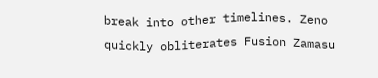break into other timelines. Zeno quickly obliterates Fusion Zamasu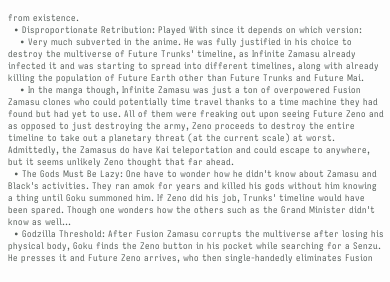from existence.
  • Disproportionate Retribution: Played With since it depends on which version:
    • Very much subverted in the anime. He was fully justified in his choice to destroy the multiverse of Future Trunks' timeline, as Infinite Zamasu already infected it and was starting to spread into different timelines, along with already killing the population of Future Earth other than Future Trunks and Future Mai.
    • In the manga though, Infinite Zamasu was just a ton of overpowered Fusion Zamasu clones who could potentially time travel thanks to a time machine they had found but had yet to use. All of them were freaking out upon seeing Future Zeno and as opposed to just destroying the army, Zeno proceeds to destroy the entire timeline to take out a planetary threat (at the current scale) at worst. Admittedly, the Zamasus do have Kai teleportation and could escape to anywhere, but it seems unlikely Zeno thought that far ahead.
  • The Gods Must Be Lazy: One have to wonder how he didn't know about Zamasu and Black's activities. They ran amok for years and killed his gods without him knowing a thing until Goku summoned him. If Zeno did his job, Trunks' timeline would have been spared. Though one wonders how the others such as the Grand Minister didn't know as well...
  • Godzilla Threshold: After Fusion Zamasu corrupts the multiverse after losing his physical body, Goku finds the Zeno button in his pocket while searching for a Senzu. He presses it and Future Zeno arrives, who then single-handedly eliminates Fusion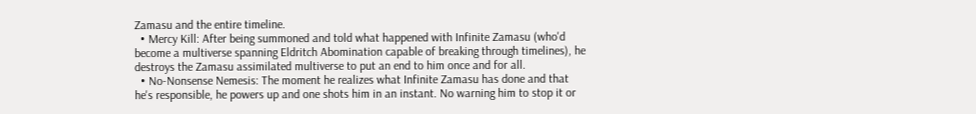Zamasu and the entire timeline.
  • Mercy Kill: After being summoned and told what happened with Infinite Zamasu (who'd become a multiverse spanning Eldritch Abomination capable of breaking through timelines), he destroys the Zamasu assimilated multiverse to put an end to him once and for all.
  • No-Nonsense Nemesis: The moment he realizes what Infinite Zamasu has done and that he's responsible, he powers up and one shots him in an instant. No warning him to stop it or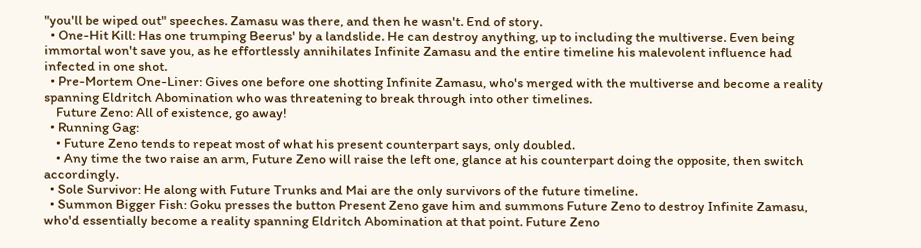"you'll be wiped out" speeches. Zamasu was there, and then he wasn't. End of story.
  • One-Hit Kill: Has one trumping Beerus' by a landslide. He can destroy anything, up to including the multiverse. Even being immortal won't save you, as he effortlessly annihilates Infinite Zamasu and the entire timeline his malevolent influence had infected in one shot.
  • Pre-Mortem One-Liner: Gives one before one shotting Infinite Zamasu, who's merged with the multiverse and become a reality spanning Eldritch Abomination who was threatening to break through into other timelines.
    Future Zeno: All of existence, go away!
  • Running Gag:
    • Future Zeno tends to repeat most of what his present counterpart says, only doubled.
    • Any time the two raise an arm, Future Zeno will raise the left one, glance at his counterpart doing the opposite, then switch accordingly.
  • Sole Survivor: He along with Future Trunks and Mai are the only survivors of the future timeline.
  • Summon Bigger Fish: Goku presses the button Present Zeno gave him and summons Future Zeno to destroy Infinite Zamasu, who'd essentially become a reality spanning Eldritch Abomination at that point. Future Zeno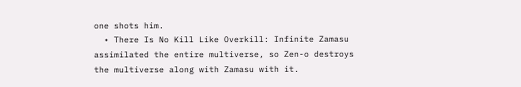one shots him.
  • There Is No Kill Like Overkill: Infinite Zamasu assimilated the entire multiverse, so Zen-o destroys the multiverse along with Zamasu with it.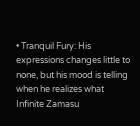• Tranquil Fury: His expressions changes little to none, but his mood is telling when he realizes what Infinite Zamasu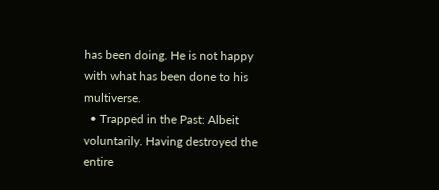has been doing. He is not happy with what has been done to his multiverse.
  • Trapped in the Past: Albeit voluntarily. Having destroyed the entire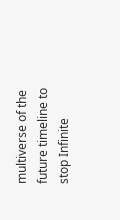multiverse of the future timeline to stop Infinite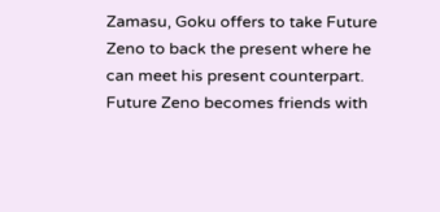Zamasu, Goku offers to take Future Zeno to back the present where he can meet his present counterpart. Future Zeno becomes friends with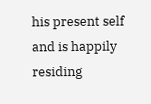his present self and is happily residing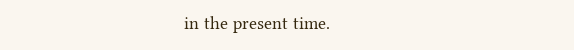in the present time.